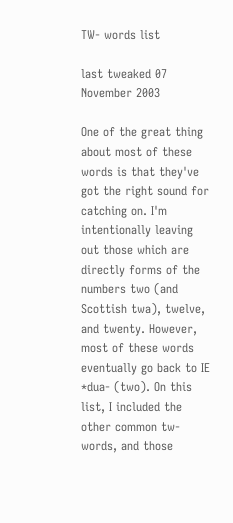TW- words list

last tweaked 07 November 2003

One of the great thing about most of these words is that they've got the right sound for catching on. I'm intentionally leaving out those which are directly forms of the numbers two (and Scottish twa), twelve, and twenty. However, most of these words eventually go back to IE *dua- (two). On this list, I included the other common tw- words, and those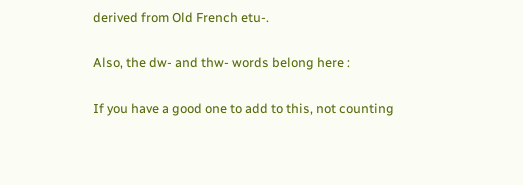derived from Old French etu-.

Also, the dw- and thw- words belong here :

If you have a good one to add to this, not counting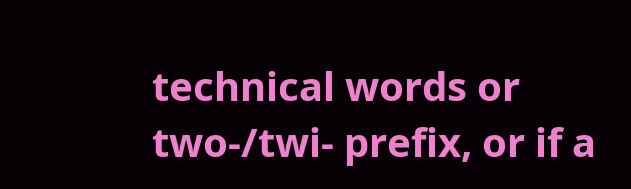technical words or two-/twi- prefix, or if a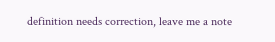definition needs correction, leave me a note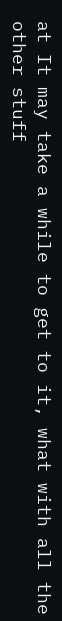at It may take a while to get to it, what with all the other stuff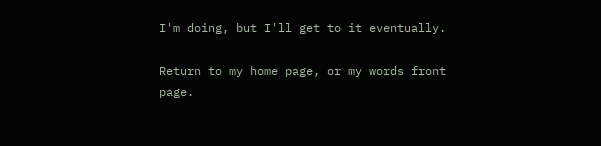I'm doing, but I'll get to it eventually.

Return to my home page, or my words front page.